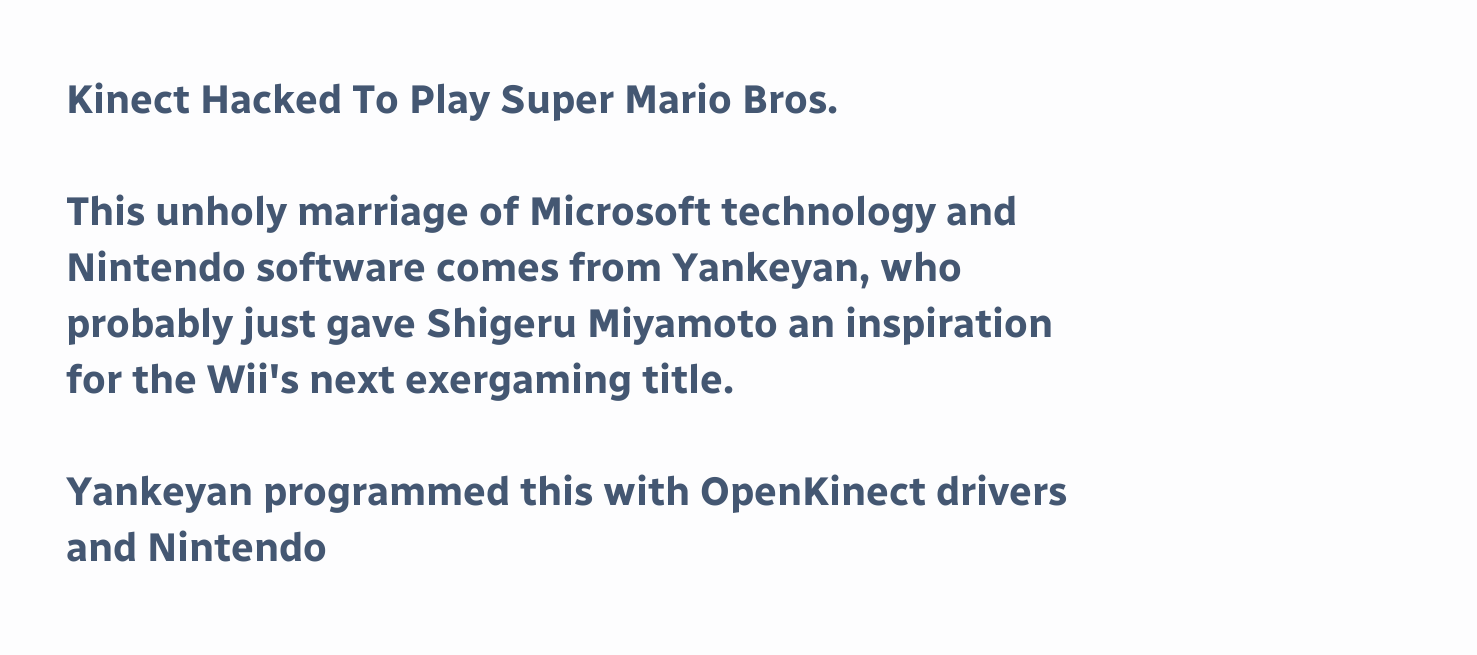Kinect Hacked To Play Super Mario Bros.

This unholy marriage of Microsoft technology and Nintendo software comes from Yankeyan, who probably just gave Shigeru Miyamoto an inspiration for the Wii's next exergaming title.

Yankeyan programmed this with OpenKinect drivers and Nintendo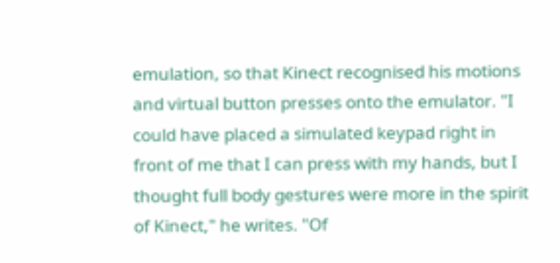emulation, so that Kinect recognised his motions and virtual button presses onto the emulator. "I could have placed a simulated keypad right in front of me that I can press with my hands, but I thought full body gestures were more in the spirit of Kinect," he writes. "Of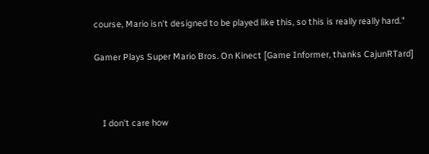course, Mario isn't designed to be played like this, so this is really really hard."

Gamer Plays Super Mario Bros. On Kinect [Game Informer, thanks CajunRTard]



    I don't care how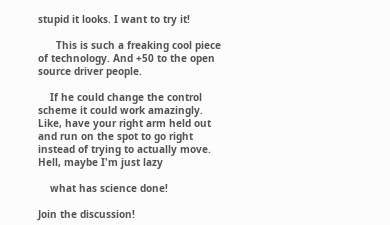stupid it looks. I want to try it!

      This is such a freaking cool piece of technology. And +50 to the open source driver people.

    If he could change the control scheme it could work amazingly. Like, have your right arm held out and run on the spot to go right instead of trying to actually move. Hell, maybe I'm just lazy

    what has science done!

Join the discussion!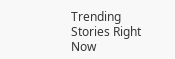Trending Stories Right Now